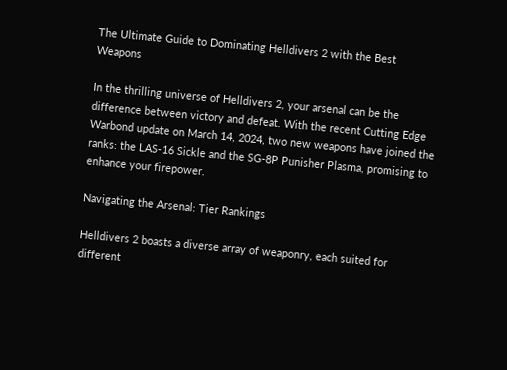The Ultimate Guide to Dominating Helldivers 2 with the Best Weapons

In the thrilling universe of Helldivers 2, your arsenal can be the difference between victory and defeat. With the recent Cutting Edge Warbond update on March 14, 2024, two new weapons have joined the ranks: the LAS-16 Sickle and the SG-8P Punisher Plasma, promising to enhance your firepower.

Navigating the Arsenal: Tier Rankings

Helldivers 2 boasts a diverse array of weaponry, each suited for different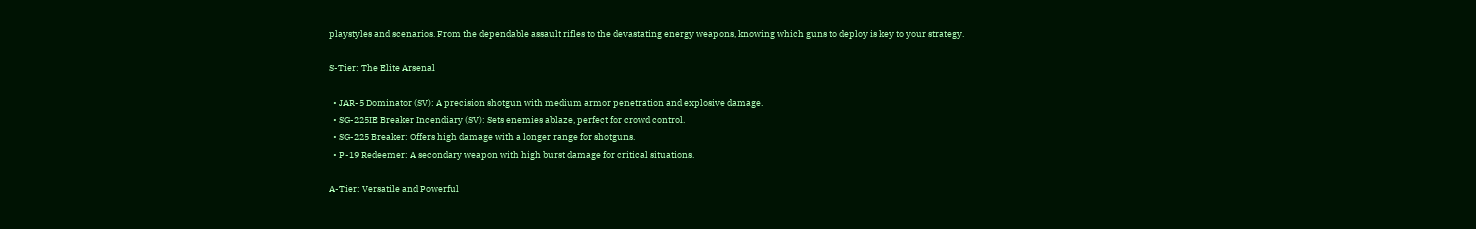playstyles and scenarios. From the dependable assault rifles to the devastating energy weapons, knowing which guns to deploy is key to your strategy.

S-Tier: The Elite Arsenal

  • JAR-5 Dominator (SV): A precision shotgun with medium armor penetration and explosive damage.
  • SG-225IE Breaker Incendiary (SV): Sets enemies ablaze, perfect for crowd control.
  • SG-225 Breaker: Offers high damage with a longer range for shotguns.
  • P-19 Redeemer: A secondary weapon with high burst damage for critical situations.

A-Tier: Versatile and Powerful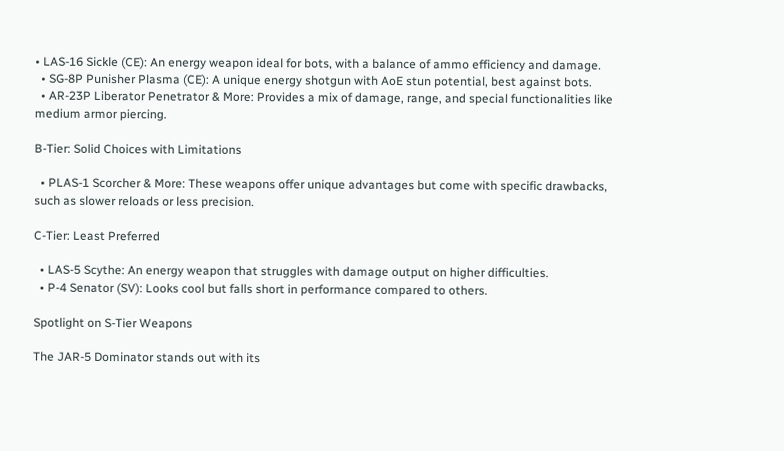• LAS-16 Sickle (CE): An energy weapon ideal for bots, with a balance of ammo efficiency and damage.
  • SG-8P Punisher Plasma (CE): A unique energy shotgun with AoE stun potential, best against bots.
  • AR-23P Liberator Penetrator & More: Provides a mix of damage, range, and special functionalities like medium armor piercing.

B-Tier: Solid Choices with Limitations

  • PLAS-1 Scorcher & More: These weapons offer unique advantages but come with specific drawbacks, such as slower reloads or less precision.

C-Tier: Least Preferred

  • LAS-5 Scythe: An energy weapon that struggles with damage output on higher difficulties.
  • P-4 Senator (SV): Looks cool but falls short in performance compared to others.

Spotlight on S-Tier Weapons

The JAR-5 Dominator stands out with its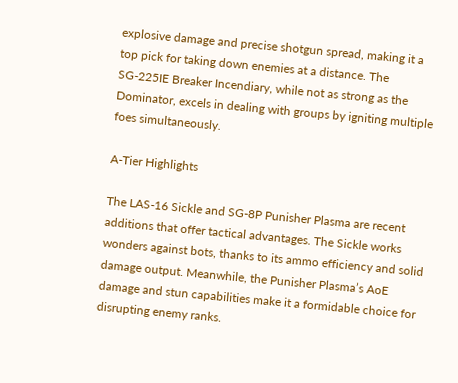explosive damage and precise shotgun spread, making it a top pick for taking down enemies at a distance. The SG-225IE Breaker Incendiary, while not as strong as the Dominator, excels in dealing with groups by igniting multiple foes simultaneously.

A-Tier Highlights

The LAS-16 Sickle and SG-8P Punisher Plasma are recent additions that offer tactical advantages. The Sickle works wonders against bots, thanks to its ammo efficiency and solid damage output. Meanwhile, the Punisher Plasma’s AoE damage and stun capabilities make it a formidable choice for disrupting enemy ranks.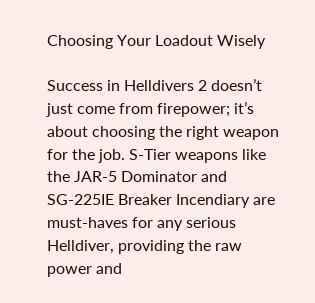Choosing Your Loadout Wisely

Success in Helldivers 2 doesn’t just come from firepower; it’s about choosing the right weapon for the job. S-Tier weapons like the JAR-5 Dominator and SG-225IE Breaker Incendiary are must-haves for any serious Helldiver, providing the raw power and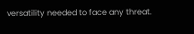versatility needed to face any threat.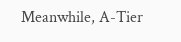Meanwhile, A-Tier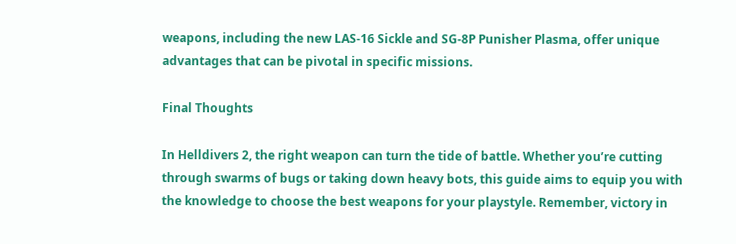weapons, including the new LAS-16 Sickle and SG-8P Punisher Plasma, offer unique advantages that can be pivotal in specific missions.

Final Thoughts

In Helldivers 2, the right weapon can turn the tide of battle. Whether you’re cutting through swarms of bugs or taking down heavy bots, this guide aims to equip you with the knowledge to choose the best weapons for your playstyle. Remember, victory in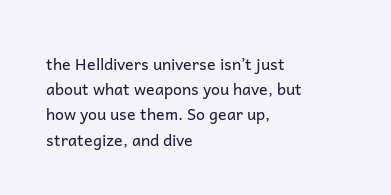the Helldivers universe isn’t just about what weapons you have, but how you use them. So gear up, strategize, and dive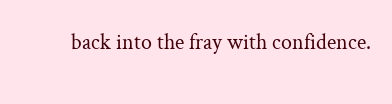back into the fray with confidence.